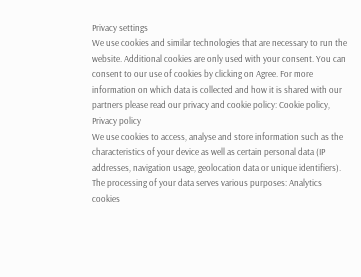Privacy settings
We use cookies and similar technologies that are necessary to run the website. Additional cookies are only used with your consent. You can consent to our use of cookies by clicking on Agree. For more information on which data is collected and how it is shared with our partners please read our privacy and cookie policy: Cookie policy, Privacy policy
We use cookies to access, analyse and store information such as the characteristics of your device as well as certain personal data (IP addresses, navigation usage, geolocation data or unique identifiers). The processing of your data serves various purposes: Analytics cookies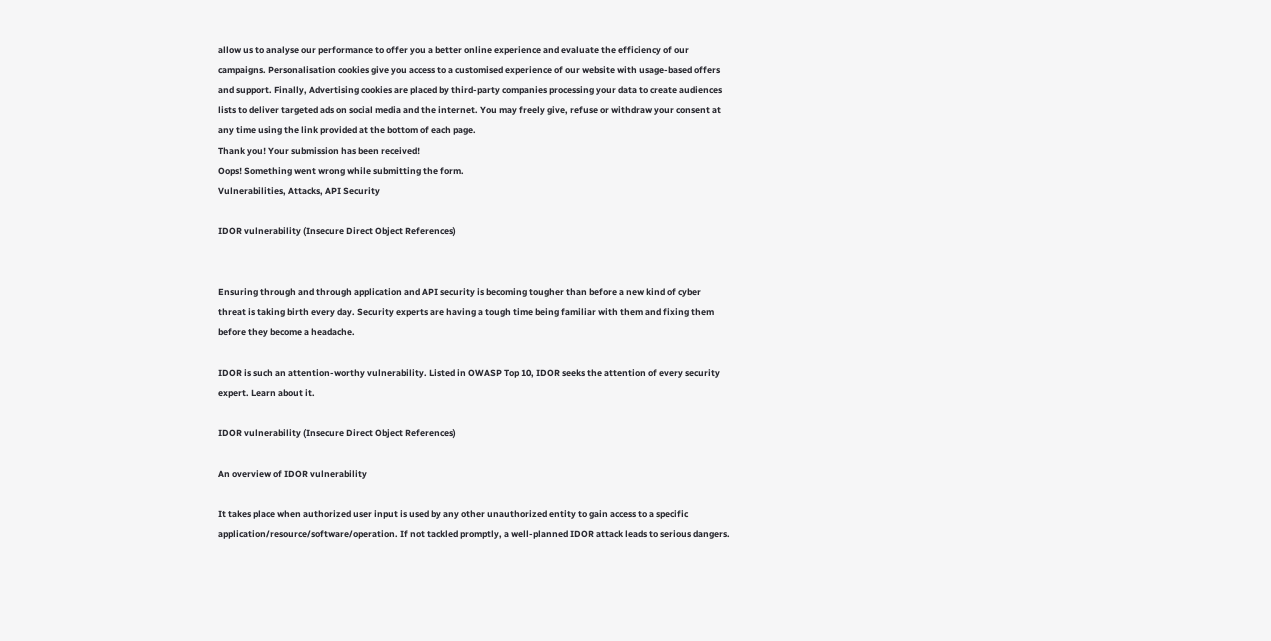allow us to analyse our performance to offer you a better online experience and evaluate the efficiency of our campaigns. Personalisation cookies give you access to a customised experience of our website with usage-based offers and support. Finally, Advertising cookies are placed by third-party companies processing your data to create audiences lists to deliver targeted ads on social media and the internet. You may freely give, refuse or withdraw your consent at any time using the link provided at the bottom of each page.
Thank you! Your submission has been received!
Oops! Something went wrong while submitting the form.
Vulnerabilities, Attacks, API Security

IDOR vulnerability (Insecure Direct Object References)


Ensuring through and through application and API security is becoming tougher than before a new kind of cyber threat is taking birth every day. Security experts are having a tough time being familiar with them and fixing them before they become a headache.

IDOR is such an attention-worthy vulnerability. Listed in OWASP Top 10, IDOR seeks the attention of every security expert. Learn about it.

IDOR vulnerability (Insecure Direct Object References)

An overview of IDOR vulnerability

It takes place when authorized user input is used by any other unauthorized entity to gain access to a specific application/resource/software/operation. If not tackled promptly, a well-planned IDOR attack leads to serious dangers.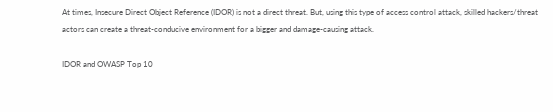At times, Insecure Direct Object Reference (IDOR) is not a direct threat. But, using this type of access control attack, skilled hackers/threat actors can create a threat-conducive environment for a bigger and damage-causing attack.

IDOR and OWASP Top 10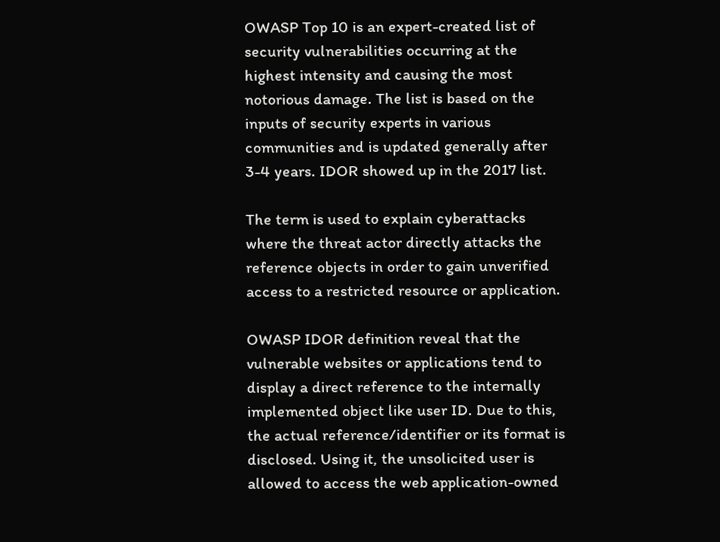OWASP Top 10 is an expert-created list of security vulnerabilities occurring at the highest intensity and causing the most notorious damage. The list is based on the inputs of security experts in various communities and is updated generally after 3-4 years. IDOR showed up in the 2017 list.

The term is used to explain cyberattacks where the threat actor directly attacks the reference objects in order to gain unverified access to a restricted resource or application.

OWASP IDOR definition reveal that the vulnerable websites or applications tend to display a direct reference to the internally implemented object like user ID. Due to this, the actual reference/identifier or its format is disclosed. Using it, the unsolicited user is allowed to access the web application-owned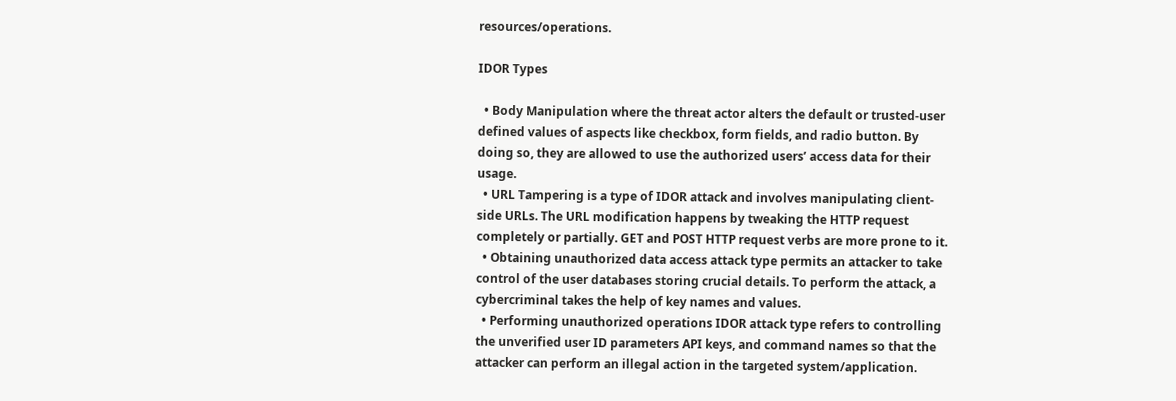resources/operations.

IDOR Types

  • Body Manipulation where the threat actor alters the default or trusted-user defined values of aspects like checkbox, form fields, and radio button. By doing so, they are allowed to use the authorized users’ access data for their usage.
  • URL Tampering is a type of IDOR attack and involves manipulating client-side URLs. The URL modification happens by tweaking the HTTP request completely or partially. GET and POST HTTP request verbs are more prone to it.
  • Obtaining unauthorized data access attack type permits an attacker to take control of the user databases storing crucial details. To perform the attack, a cybercriminal takes the help of key names and values.
  • Performing unauthorized operations IDOR attack type refers to controlling the unverified user ID parameters API keys, and command names so that the attacker can perform an illegal action in the targeted system/application.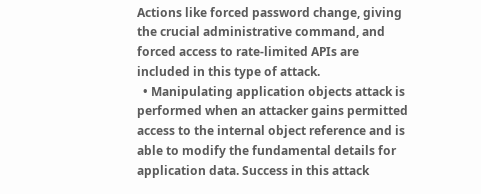Actions like forced password change, giving the crucial administrative command, and forced access to rate-limited APIs are included in this type of attack.
  • Manipulating application objects attack is performed when an attacker gains permitted access to the internal object reference and is able to modify the fundamental details for application data. Success in this attack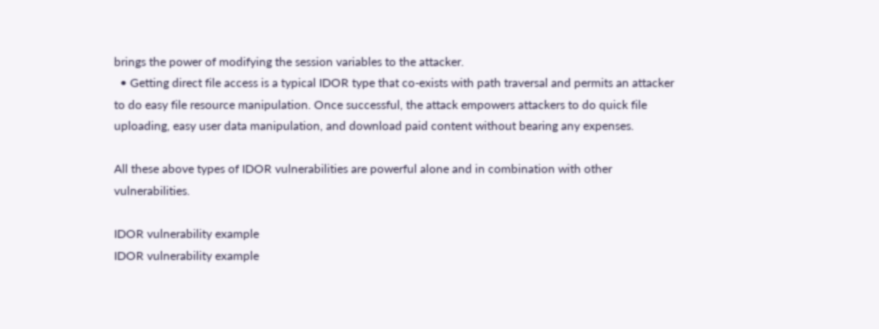brings the power of modifying the session variables to the attacker.
  • Getting direct file access is a typical IDOR type that co-exists with path traversal and permits an attacker to do easy file resource manipulation. Once successful, the attack empowers attackers to do quick file uploading, easy user data manipulation, and download paid content without bearing any expenses.

All these above types of IDOR vulnerabilities are powerful alone and in combination with other vulnerabilities.

IDOR vulnerability example
IDOR vulnerability example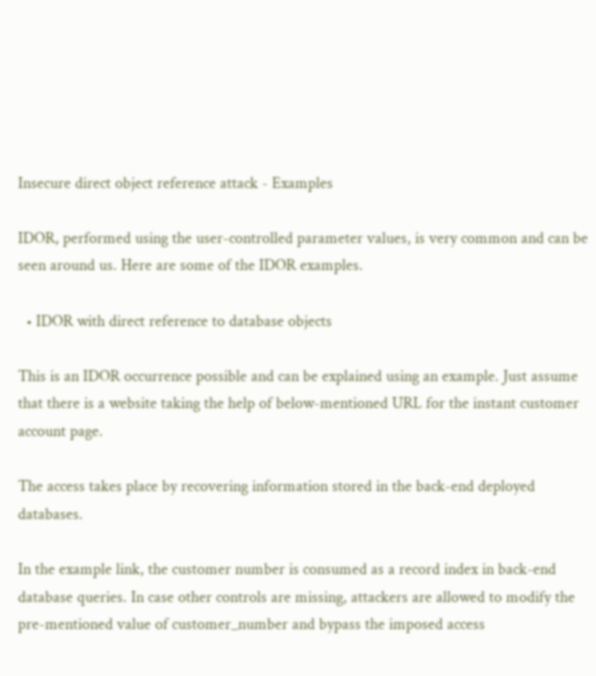Insecure direct object reference attack - Examples

IDOR, performed using the user-controlled parameter values, is very common and can be seen around us. Here are some of the IDOR examples.

  • IDOR with direct reference to database objects

This is an IDOR occurrence possible and can be explained using an example. Just assume that there is a website taking the help of below-mentioned URL for the instant customer account page.

The access takes place by recovering information stored in the back-end deployed databases.

In the example link, the customer number is consumed as a record index in back-end database queries. In case other controls are missing, attackers are allowed to modify the pre-mentioned value of customer_number and bypass the imposed access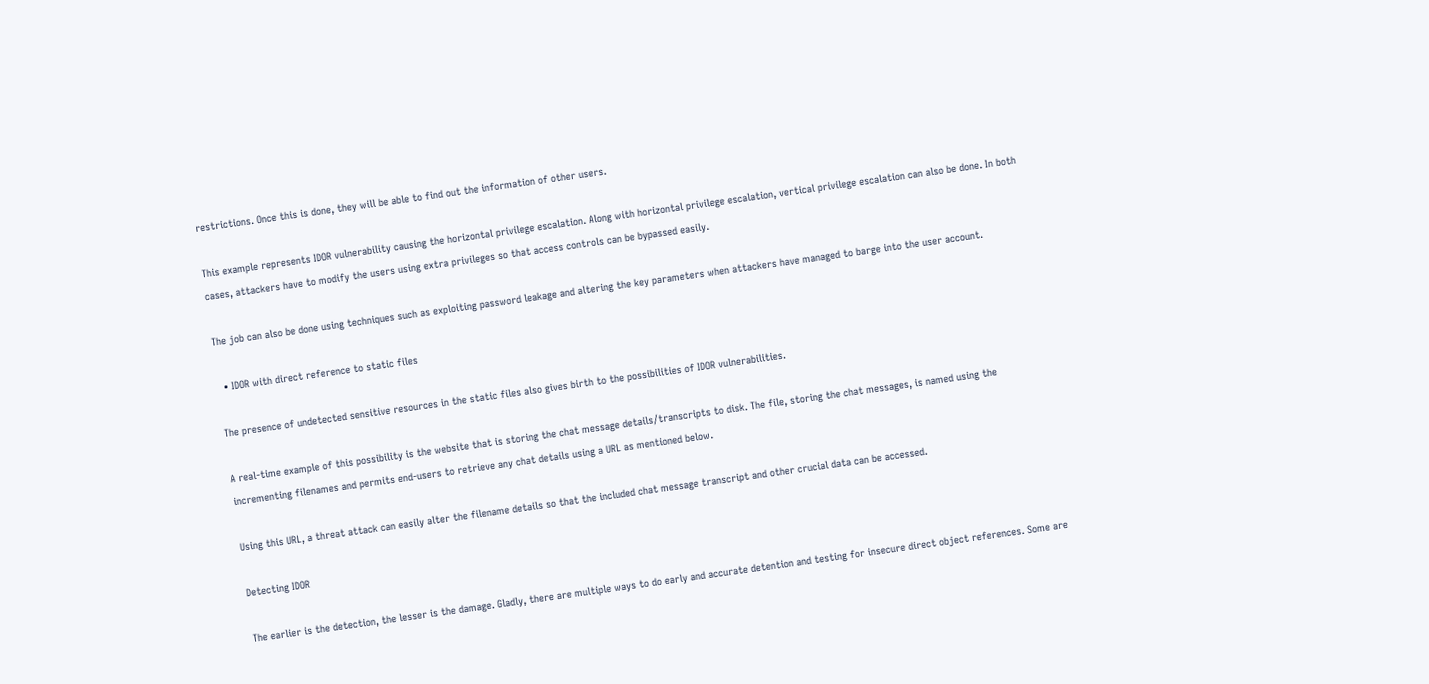restrictions. Once this is done, they will be able to find out the information of other users.

This example represents IDOR vulnerability causing the horizontal privilege escalation. Along with horizontal privilege escalation, vertical privilege escalation can also be done. In both cases, attackers have to modify the users using extra privileges so that access controls can be bypassed easily.

The job can also be done using techniques such as exploiting password leakage and altering the key parameters when attackers have managed to barge into the user account.

  • IDOR with direct reference to static files

The presence of undetected sensitive resources in the static files also gives birth to the possibilities of IDOR vulnerabilities.

A real-time example of this possibility is the website that is storing the chat message details/transcripts to disk. The file, storing the chat messages, is named using the incrementing filenames and permits end-users to retrieve any chat details using a URL as mentioned below.

Using this URL, a threat attack can easily alter the filename details so that the included chat message transcript and other crucial data can be accessed.

Detecting IDOR

The earlier is the detection, the lesser is the damage. Gladly, there are multiple ways to do early and accurate detention and testing for insecure direct object references. Some are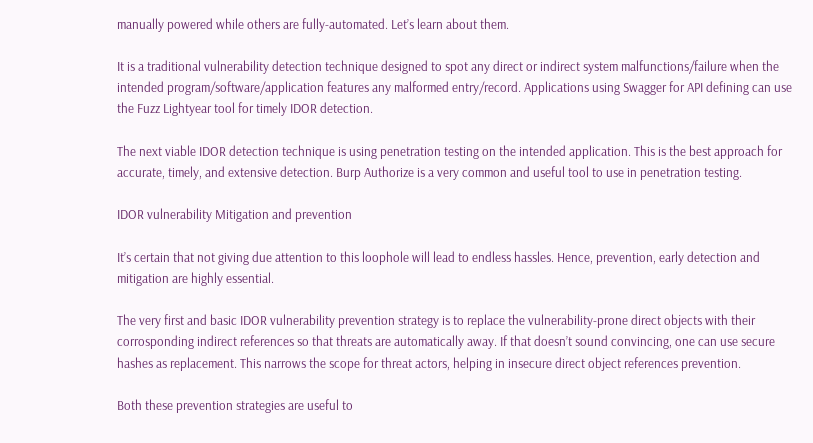manually powered while others are fully-automated. Let’s learn about them.

It is a traditional vulnerability detection technique designed to spot any direct or indirect system malfunctions/failure when the intended program/software/application features any malformed entry/record. Applications using Swagger for API defining can use the Fuzz Lightyear tool for timely IDOR detection.

The next viable IDOR detection technique is using penetration testing on the intended application. This is the best approach for accurate, timely, and extensive detection. Burp Authorize is a very common and useful tool to use in penetration testing.

IDOR vulnerability Mitigation and prevention

It’s certain that not giving due attention to this loophole will lead to endless hassles. Hence, prevention, early detection and mitigation are highly essential.

The very first and basic IDOR vulnerability prevention strategy is to replace the vulnerability-prone direct objects with their corrosponding indirect references so that threats are automatically away. If that doesn’t sound convincing, one can use secure hashes as replacement. This narrows the scope for threat actors, helping in insecure direct object references prevention.

Both these prevention strategies are useful to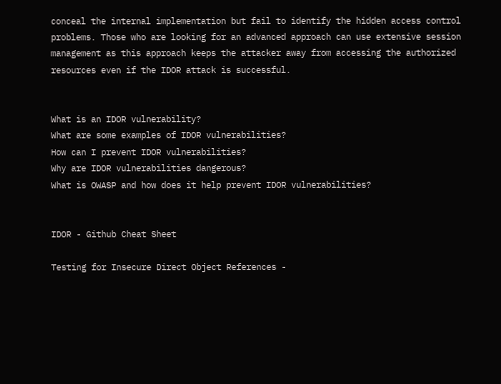conceal the internal implementation but fail to identify the hidden access control problems. Those who are looking for an advanced approach can use extensive session management as this approach keeps the attacker away from accessing the authorized resources even if the IDOR attack is successful.


What is an IDOR vulnerability?
What are some examples of IDOR vulnerabilities?
How can I prevent IDOR vulnerabilities?
Why are IDOR vulnerabilities dangerous?
What is OWASP and how does it help prevent IDOR vulnerabilities?


IDOR - Github Cheat Sheet

Testing for Insecure Direct Object References -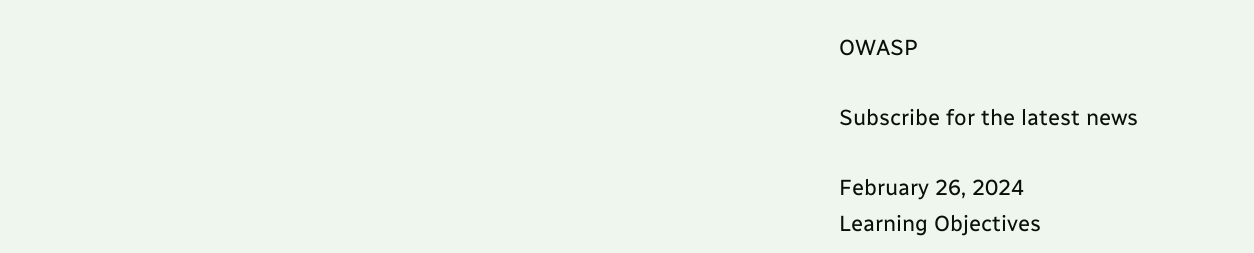OWASP

Subscribe for the latest news

February 26, 2024
Learning Objectives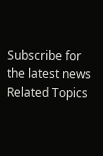Subscribe for
the latest news
Related Topics